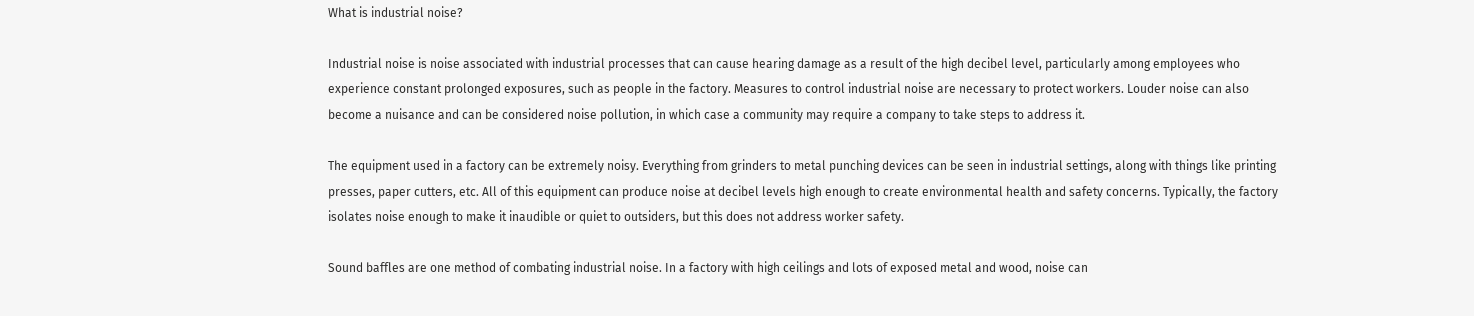What is industrial noise?

Industrial noise is noise associated with industrial processes that can cause hearing damage as a result of the high decibel level, particularly among employees who experience constant prolonged exposures, such as people in the factory. Measures to control industrial noise are necessary to protect workers. Louder noise can also become a nuisance and can be considered noise pollution, in which case a community may require a company to take steps to address it.

The equipment used in a factory can be extremely noisy. Everything from grinders to metal punching devices can be seen in industrial settings, along with things like printing presses, paper cutters, etc. All of this equipment can produce noise at decibel levels high enough to create environmental health and safety concerns. Typically, the factory isolates noise enough to make it inaudible or quiet to outsiders, but this does not address worker safety.

Sound baffles are one method of combating industrial noise. In a factory with high ceilings and lots of exposed metal and wood, noise can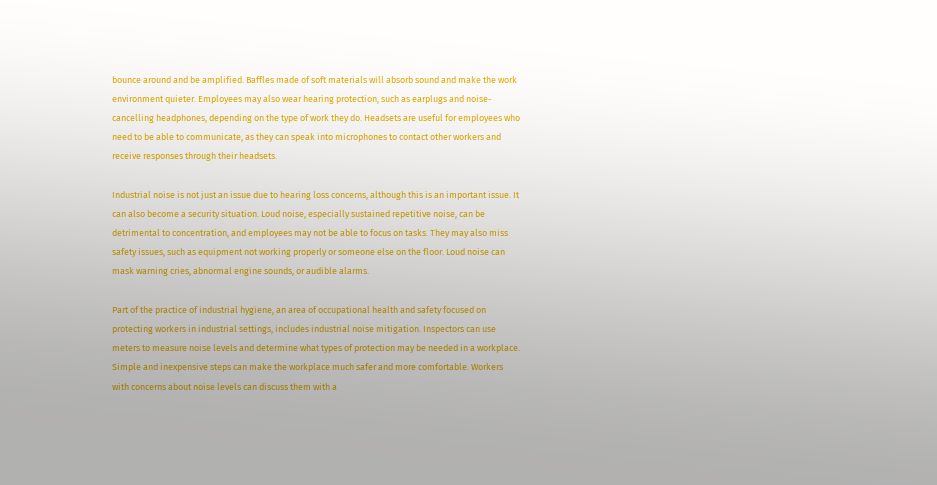bounce around and be amplified. Baffles made of soft materials will absorb sound and make the work environment quieter. Employees may also wear hearing protection, such as earplugs and noise-cancelling headphones, depending on the type of work they do. Headsets are useful for employees who need to be able to communicate, as they can speak into microphones to contact other workers and receive responses through their headsets.

Industrial noise is not just an issue due to hearing loss concerns, although this is an important issue. It can also become a security situation. Loud noise, especially sustained repetitive noise, can be detrimental to concentration, and employees may not be able to focus on tasks. They may also miss safety issues, such as equipment not working properly or someone else on the floor. Loud noise can mask warning cries, abnormal engine sounds, or audible alarms.

Part of the practice of industrial hygiene, an area of occupational health and safety focused on protecting workers in industrial settings, includes industrial noise mitigation. Inspectors can use meters to measure noise levels and determine what types of protection may be needed in a workplace. Simple and inexpensive steps can make the workplace much safer and more comfortable. Workers with concerns about noise levels can discuss them with a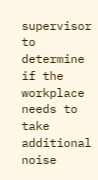supervisor to determine if the workplace needs to take additional noise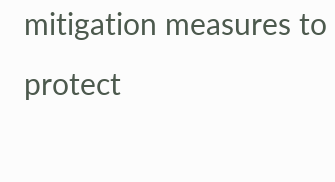mitigation measures to protect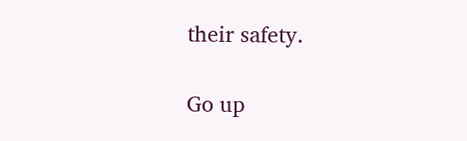their safety.

Go up